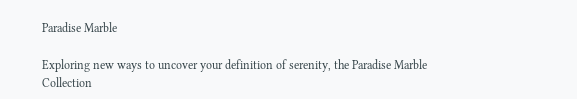Paradise Marble

Exploring new ways to uncover your definition of serenity, the Paradise Marble Collection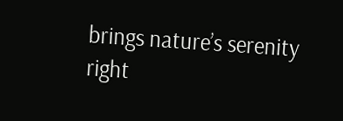brings nature’s serenity right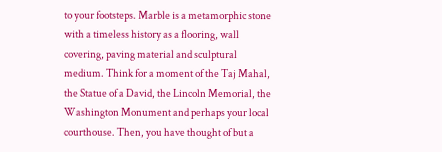to your footsteps. Marble is a metamorphic stone with a timeless history as a flooring, wall covering, paving material and sculptural medium. Think for a moment of the Taj Mahal, the Statue of a David, the Lincoln Memorial, the Washington Monument and perhaps your local courthouse. Then, you have thought of but a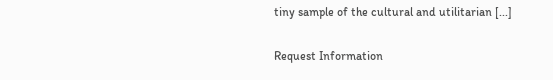tiny sample of the cultural and utilitarian [...]

Request Information